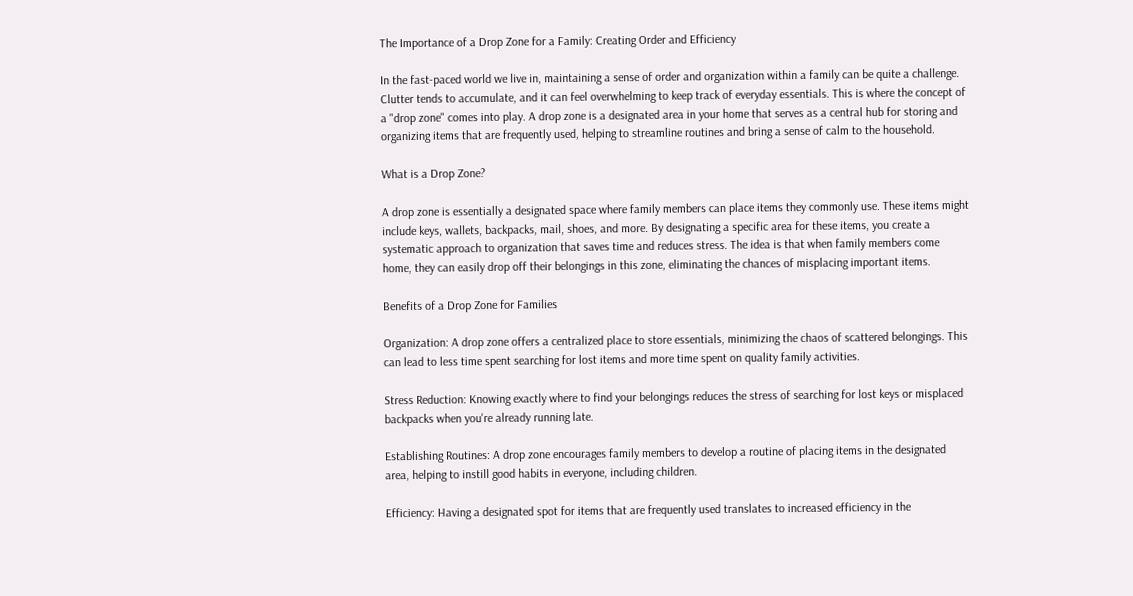The Importance of a Drop Zone for a Family: Creating Order and Efficiency

In the fast-paced world we live in, maintaining a sense of order and organization within a family can be quite a challenge. Clutter tends to accumulate, and it can feel overwhelming to keep track of everyday essentials. This is where the concept of a "drop zone" comes into play. A drop zone is a designated area in your home that serves as a central hub for storing and organizing items that are frequently used, helping to streamline routines and bring a sense of calm to the household.

What is a Drop Zone?

A drop zone is essentially a designated space where family members can place items they commonly use. These items might include keys, wallets, backpacks, mail, shoes, and more. By designating a specific area for these items, you create a systematic approach to organization that saves time and reduces stress. The idea is that when family members come home, they can easily drop off their belongings in this zone, eliminating the chances of misplacing important items.

Benefits of a Drop Zone for Families

Organization: A drop zone offers a centralized place to store essentials, minimizing the chaos of scattered belongings. This can lead to less time spent searching for lost items and more time spent on quality family activities.

Stress Reduction: Knowing exactly where to find your belongings reduces the stress of searching for lost keys or misplaced backpacks when you're already running late.

Establishing Routines: A drop zone encourages family members to develop a routine of placing items in the designated area, helping to instill good habits in everyone, including children.

Efficiency: Having a designated spot for items that are frequently used translates to increased efficiency in the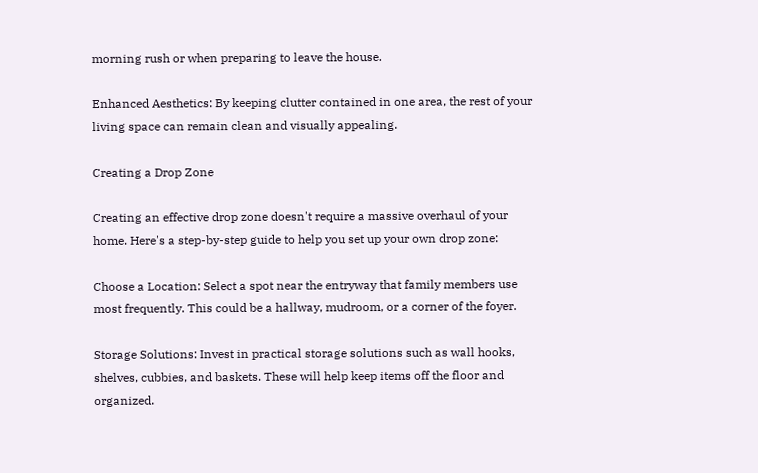morning rush or when preparing to leave the house.

Enhanced Aesthetics: By keeping clutter contained in one area, the rest of your living space can remain clean and visually appealing.

Creating a Drop Zone

Creating an effective drop zone doesn't require a massive overhaul of your home. Here's a step-by-step guide to help you set up your own drop zone:

Choose a Location: Select a spot near the entryway that family members use most frequently. This could be a hallway, mudroom, or a corner of the foyer.

Storage Solutions: Invest in practical storage solutions such as wall hooks, shelves, cubbies, and baskets. These will help keep items off the floor and organized.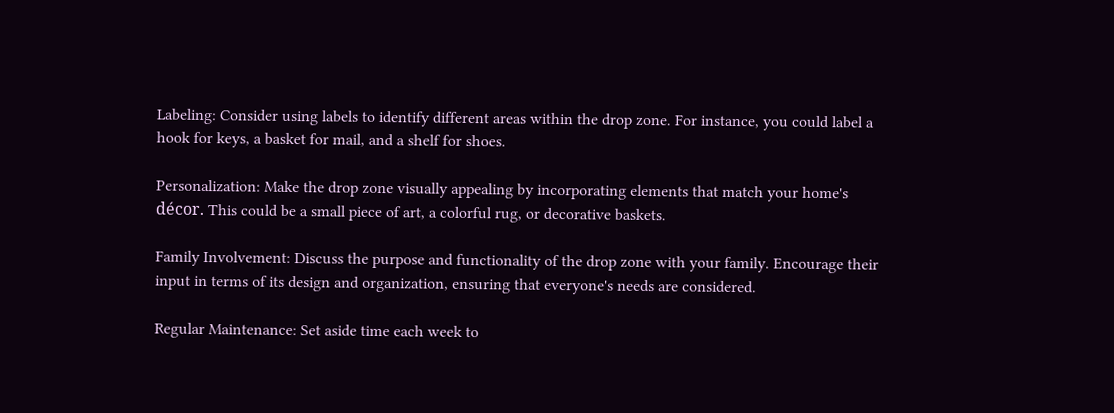Labeling: Consider using labels to identify different areas within the drop zone. For instance, you could label a hook for keys, a basket for mail, and a shelf for shoes.

Personalization: Make the drop zone visually appealing by incorporating elements that match your home's décor. This could be a small piece of art, a colorful rug, or decorative baskets.

Family Involvement: Discuss the purpose and functionality of the drop zone with your family. Encourage their input in terms of its design and organization, ensuring that everyone's needs are considered.

Regular Maintenance: Set aside time each week to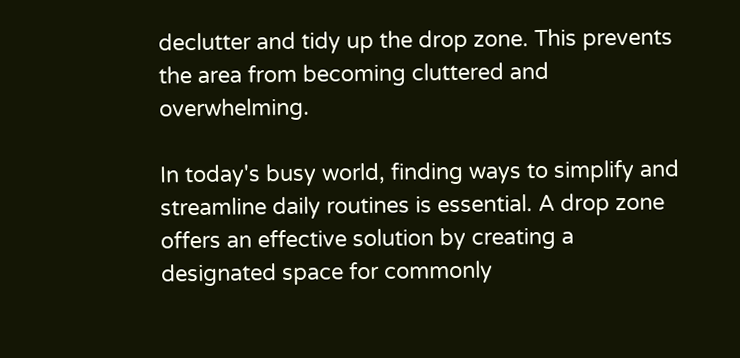declutter and tidy up the drop zone. This prevents the area from becoming cluttered and overwhelming.

In today's busy world, finding ways to simplify and streamline daily routines is essential. A drop zone offers an effective solution by creating a designated space for commonly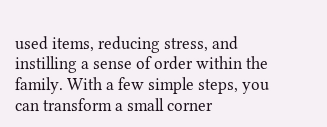used items, reducing stress, and instilling a sense of order within the family. With a few simple steps, you can transform a small corner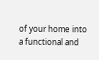of your home into a functional and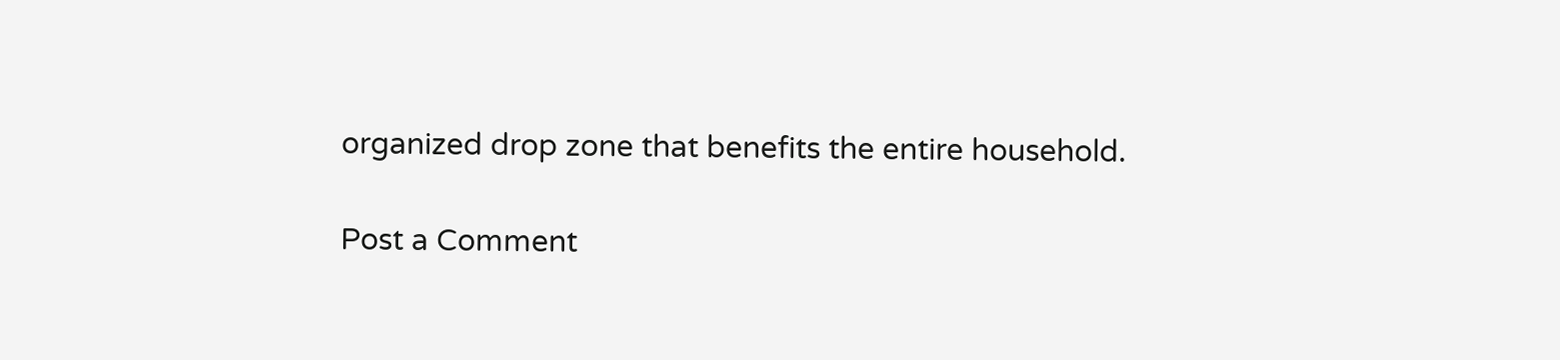organized drop zone that benefits the entire household.

Post a Comment